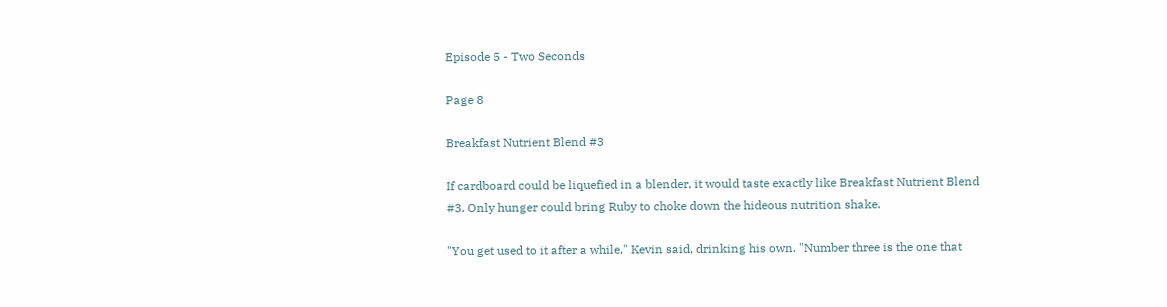Episode 5 - Two Seconds

Page 8

Breakfast Nutrient Blend #3

If cardboard could be liquefied in a blender, it would taste exactly like Breakfast Nutrient Blend #3. Only hunger could bring Ruby to choke down the hideous nutrition shake.

"You get used to it after a while," Kevin said, drinking his own. "Number three is the one that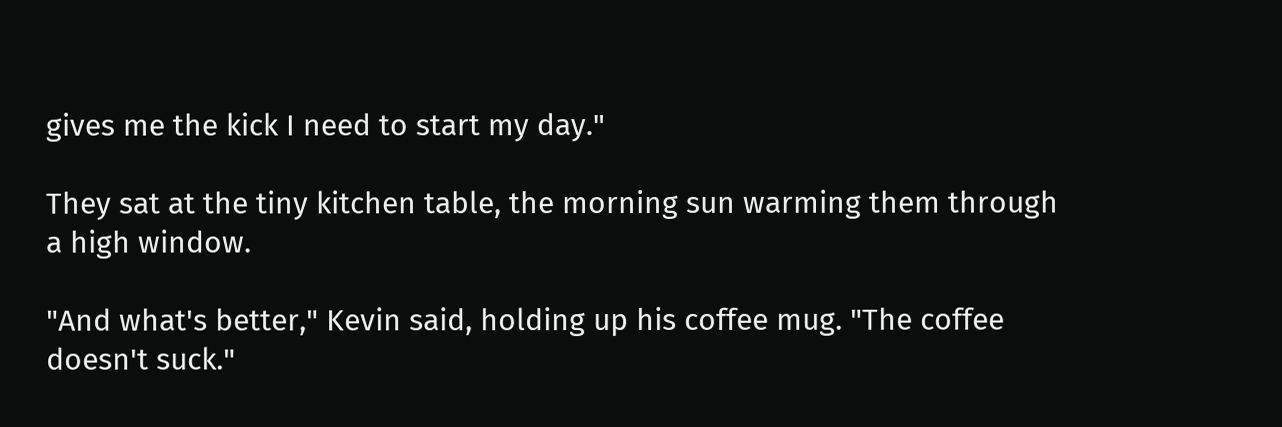gives me the kick I need to start my day."

They sat at the tiny kitchen table, the morning sun warming them through a high window.

"And what's better," Kevin said, holding up his coffee mug. "The coffee doesn't suck."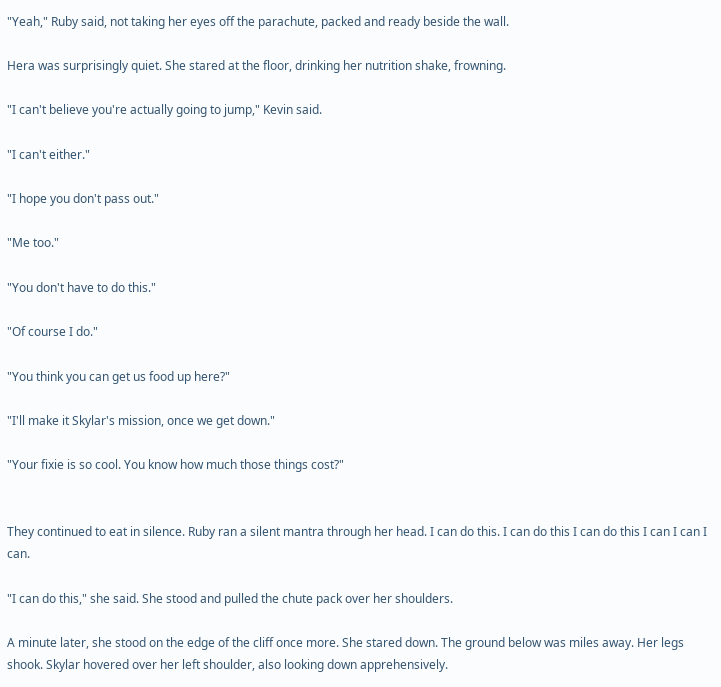"Yeah," Ruby said, not taking her eyes off the parachute, packed and ready beside the wall.

Hera was surprisingly quiet. She stared at the floor, drinking her nutrition shake, frowning.

"I can't believe you're actually going to jump," Kevin said.

"I can't either."

"I hope you don't pass out."

"Me too."

"You don't have to do this."

"Of course I do."

"You think you can get us food up here?"

"I'll make it Skylar's mission, once we get down."

"Your fixie is so cool. You know how much those things cost?"


They continued to eat in silence. Ruby ran a silent mantra through her head. I can do this. I can do this I can do this I can I can I can.

"I can do this," she said. She stood and pulled the chute pack over her shoulders.

A minute later, she stood on the edge of the cliff once more. She stared down. The ground below was miles away. Her legs shook. Skylar hovered over her left shoulder, also looking down apprehensively.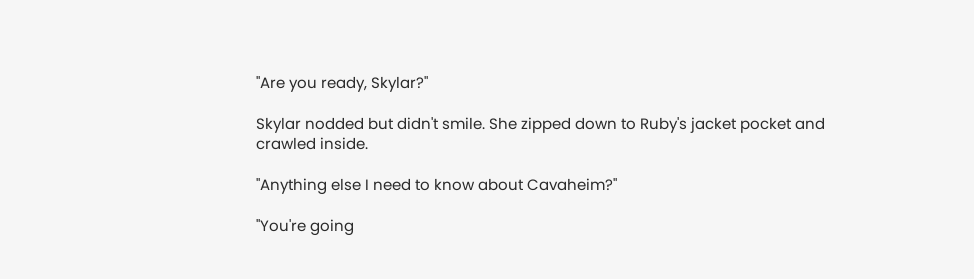"Are you ready, Skylar?"

Skylar nodded but didn't smile. She zipped down to Ruby's jacket pocket and crawled inside.

"Anything else I need to know about Cavaheim?"

"You're going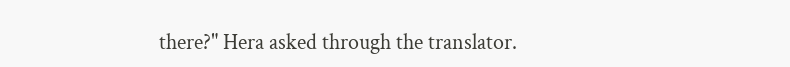there?" Hera asked through the translator.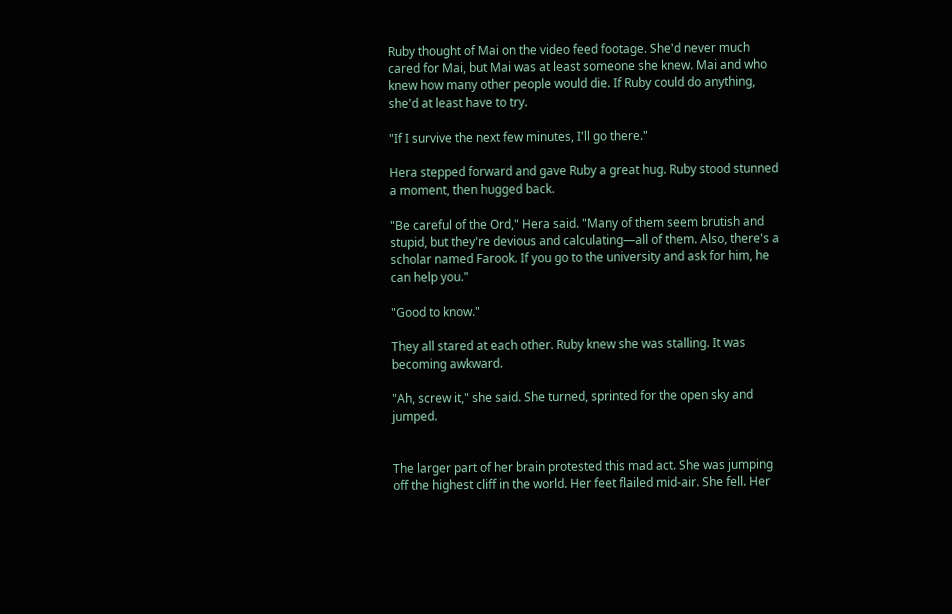Ruby thought of Mai on the video feed footage. She'd never much cared for Mai, but Mai was at least someone she knew. Mai and who knew how many other people would die. If Ruby could do anything, she'd at least have to try.

"If I survive the next few minutes, I'll go there."

Hera stepped forward and gave Ruby a great hug. Ruby stood stunned a moment, then hugged back.

"Be careful of the Ord," Hera said. "Many of them seem brutish and stupid, but they're devious and calculating—all of them. Also, there's a scholar named Farook. If you go to the university and ask for him, he can help you."

"Good to know."

They all stared at each other. Ruby knew she was stalling. It was becoming awkward.

"Ah, screw it," she said. She turned, sprinted for the open sky and jumped.


The larger part of her brain protested this mad act. She was jumping off the highest cliff in the world. Her feet flailed mid-air. She fell. Her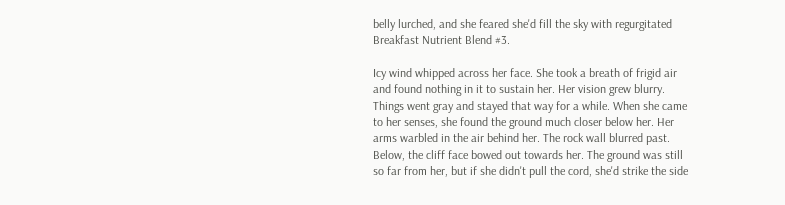belly lurched, and she feared she'd fill the sky with regurgitated Breakfast Nutrient Blend #3.

Icy wind whipped across her face. She took a breath of frigid air and found nothing in it to sustain her. Her vision grew blurry. Things went gray and stayed that way for a while. When she came to her senses, she found the ground much closer below her. Her arms warbled in the air behind her. The rock wall blurred past. Below, the cliff face bowed out towards her. The ground was still so far from her, but if she didn't pull the cord, she'd strike the side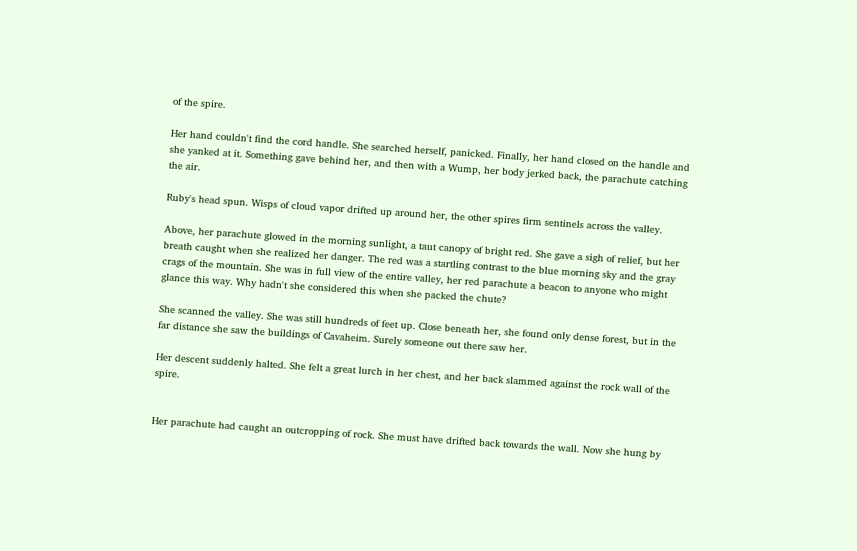of the spire.

Her hand couldn't find the cord handle. She searched herself, panicked. Finally, her hand closed on the handle and she yanked at it. Something gave behind her, and then with a Wump, her body jerked back, the parachute catching the air.

Ruby's head spun. Wisps of cloud vapor drifted up around her, the other spires firm sentinels across the valley.

Above, her parachute glowed in the morning sunlight, a taut canopy of bright red. She gave a sigh of relief, but her breath caught when she realized her danger. The red was a startling contrast to the blue morning sky and the gray crags of the mountain. She was in full view of the entire valley, her red parachute a beacon to anyone who might glance this way. Why hadn't she considered this when she packed the chute?

She scanned the valley. She was still hundreds of feet up. Close beneath her, she found only dense forest, but in the far distance she saw the buildings of Cavaheim. Surely someone out there saw her.

Her descent suddenly halted. She felt a great lurch in her chest, and her back slammed against the rock wall of the spire.


Her parachute had caught an outcropping of rock. She must have drifted back towards the wall. Now she hung by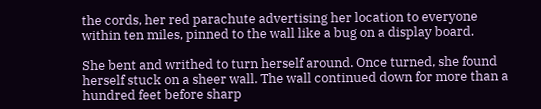the cords, her red parachute advertising her location to everyone within ten miles, pinned to the wall like a bug on a display board.

She bent and writhed to turn herself around. Once turned, she found herself stuck on a sheer wall. The wall continued down for more than a hundred feet before sharp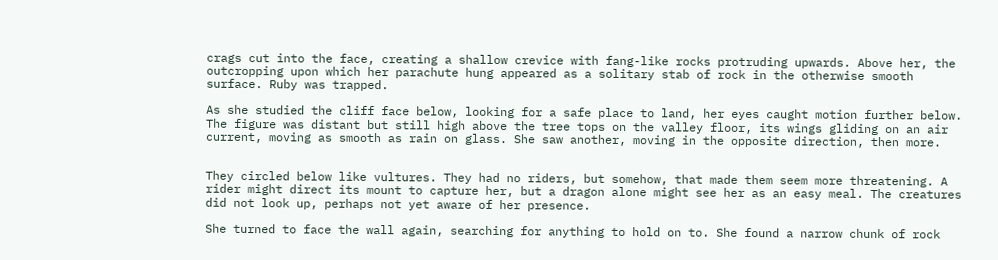crags cut into the face, creating a shallow crevice with fang-like rocks protruding upwards. Above her, the outcropping upon which her parachute hung appeared as a solitary stab of rock in the otherwise smooth surface. Ruby was trapped.

As she studied the cliff face below, looking for a safe place to land, her eyes caught motion further below. The figure was distant but still high above the tree tops on the valley floor, its wings gliding on an air current, moving as smooth as rain on glass. She saw another, moving in the opposite direction, then more.


They circled below like vultures. They had no riders, but somehow, that made them seem more threatening. A rider might direct its mount to capture her, but a dragon alone might see her as an easy meal. The creatures did not look up, perhaps not yet aware of her presence.

She turned to face the wall again, searching for anything to hold on to. She found a narrow chunk of rock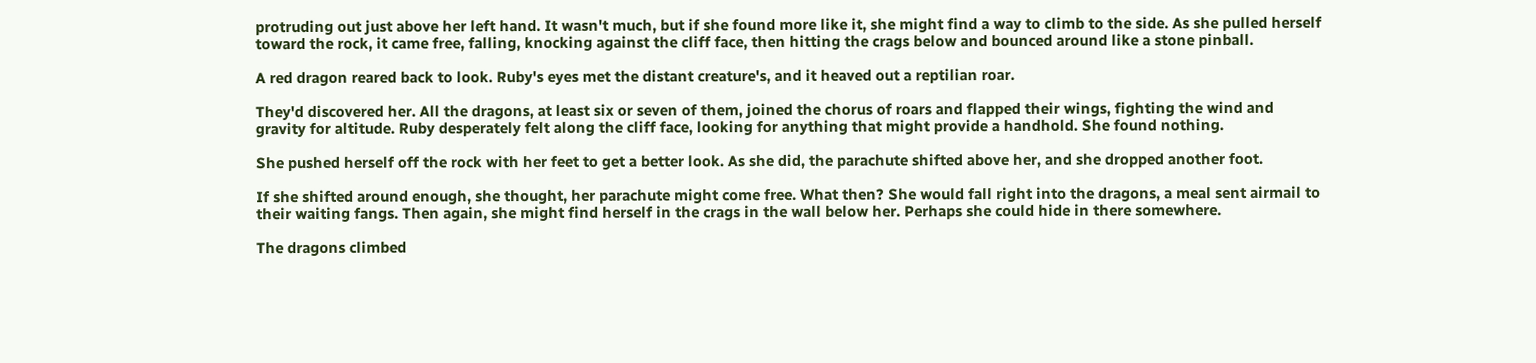protruding out just above her left hand. It wasn't much, but if she found more like it, she might find a way to climb to the side. As she pulled herself toward the rock, it came free, falling, knocking against the cliff face, then hitting the crags below and bounced around like a stone pinball.

A red dragon reared back to look. Ruby's eyes met the distant creature's, and it heaved out a reptilian roar.

They'd discovered her. All the dragons, at least six or seven of them, joined the chorus of roars and flapped their wings, fighting the wind and gravity for altitude. Ruby desperately felt along the cliff face, looking for anything that might provide a handhold. She found nothing.

She pushed herself off the rock with her feet to get a better look. As she did, the parachute shifted above her, and she dropped another foot.

If she shifted around enough, she thought, her parachute might come free. What then? She would fall right into the dragons, a meal sent airmail to their waiting fangs. Then again, she might find herself in the crags in the wall below her. Perhaps she could hide in there somewhere.

The dragons climbed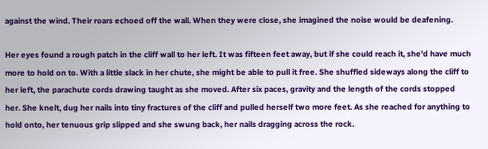against the wind. Their roars echoed off the wall. When they were close, she imagined the noise would be deafening.

Her eyes found a rough patch in the cliff wall to her left. It was fifteen feet away, but if she could reach it, she'd have much more to hold on to. With a little slack in her chute, she might be able to pull it free. She shuffled sideways along the cliff to her left, the parachute cords drawing taught as she moved. After six paces, gravity and the length of the cords stopped her. She knelt, dug her nails into tiny fractures of the cliff and pulled herself two more feet. As she reached for anything to hold onto, her tenuous grip slipped and she swung back, her nails dragging across the rock.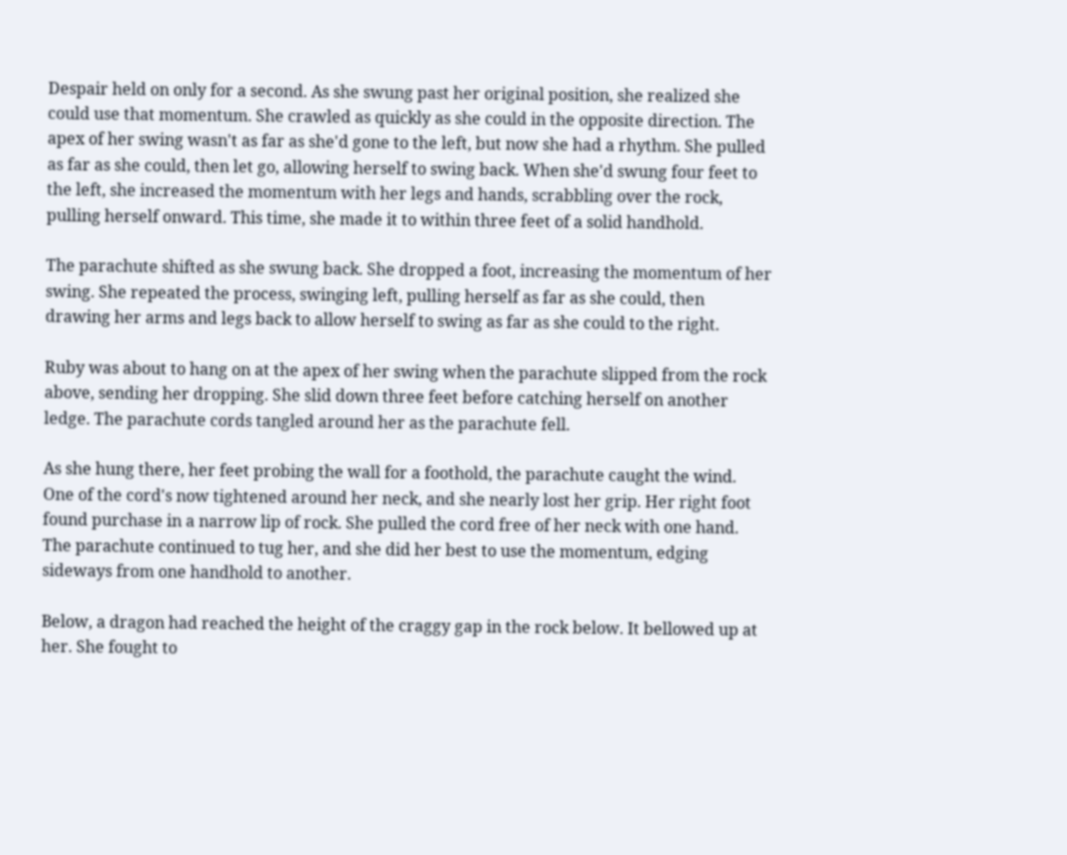Despair held on only for a second. As she swung past her original position, she realized she could use that momentum. She crawled as quickly as she could in the opposite direction. The apex of her swing wasn't as far as she'd gone to the left, but now she had a rhythm. She pulled as far as she could, then let go, allowing herself to swing back. When she'd swung four feet to the left, she increased the momentum with her legs and hands, scrabbling over the rock, pulling herself onward. This time, she made it to within three feet of a solid handhold.

The parachute shifted as she swung back. She dropped a foot, increasing the momentum of her swing. She repeated the process, swinging left, pulling herself as far as she could, then drawing her arms and legs back to allow herself to swing as far as she could to the right.

Ruby was about to hang on at the apex of her swing when the parachute slipped from the rock above, sending her dropping. She slid down three feet before catching herself on another ledge. The parachute cords tangled around her as the parachute fell.

As she hung there, her feet probing the wall for a foothold, the parachute caught the wind. One of the cord's now tightened around her neck, and she nearly lost her grip. Her right foot found purchase in a narrow lip of rock. She pulled the cord free of her neck with one hand. The parachute continued to tug her, and she did her best to use the momentum, edging sideways from one handhold to another.

Below, a dragon had reached the height of the craggy gap in the rock below. It bellowed up at her. She fought to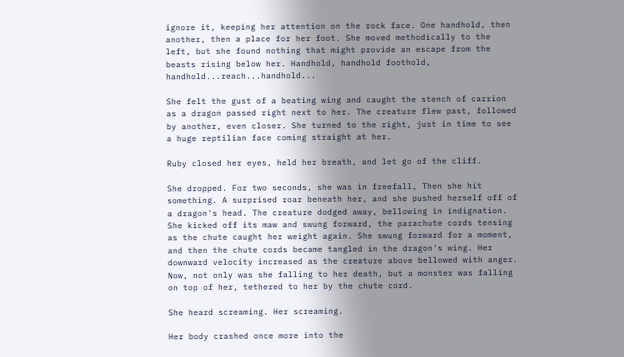ignore it, keeping her attention on the rock face. One handhold, then another, then a place for her foot. She moved methodically to the left, but she found nothing that might provide an escape from the beasts rising below her. Handhold, handhold foothold, handhold...reach...handhold...

She felt the gust of a beating wing and caught the stench of carrion as a dragon passed right next to her. The creature flew past, followed by another, even closer. She turned to the right, just in time to see a huge reptilian face coming straight at her.

Ruby closed her eyes, held her breath, and let go of the cliff.

She dropped. For two seconds, she was in freefall, Then she hit something. A surprised roar beneath her, and she pushed herself off of a dragon's head. The creature dodged away, bellowing in indignation. She kicked off its maw and swung forward, the parachute cords tensing as the chute caught her weight again. She swung forward for a moment, and then the chute cords became tangled in the dragon's wing. Her downward velocity increased as the creature above bellowed with anger. Now, not only was she falling to her death, but a monster was falling on top of her, tethered to her by the chute cord.

She heard screaming. Her screaming.

Her body crashed once more into the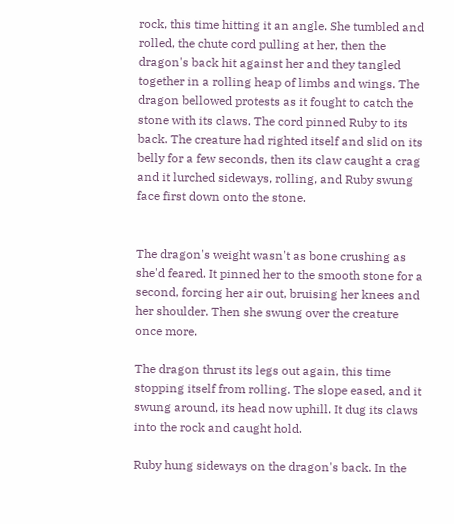rock, this time hitting it an angle. She tumbled and rolled, the chute cord pulling at her, then the dragon's back hit against her and they tangled together in a rolling heap of limbs and wings. The dragon bellowed protests as it fought to catch the stone with its claws. The cord pinned Ruby to its back. The creature had righted itself and slid on its belly for a few seconds, then its claw caught a crag and it lurched sideways, rolling, and Ruby swung face first down onto the stone.


The dragon's weight wasn't as bone crushing as she'd feared. It pinned her to the smooth stone for a second, forcing her air out, bruising her knees and her shoulder. Then she swung over the creature once more.

The dragon thrust its legs out again, this time stopping itself from rolling. The slope eased, and it swung around, its head now uphill. It dug its claws into the rock and caught hold.

Ruby hung sideways on the dragon's back. In the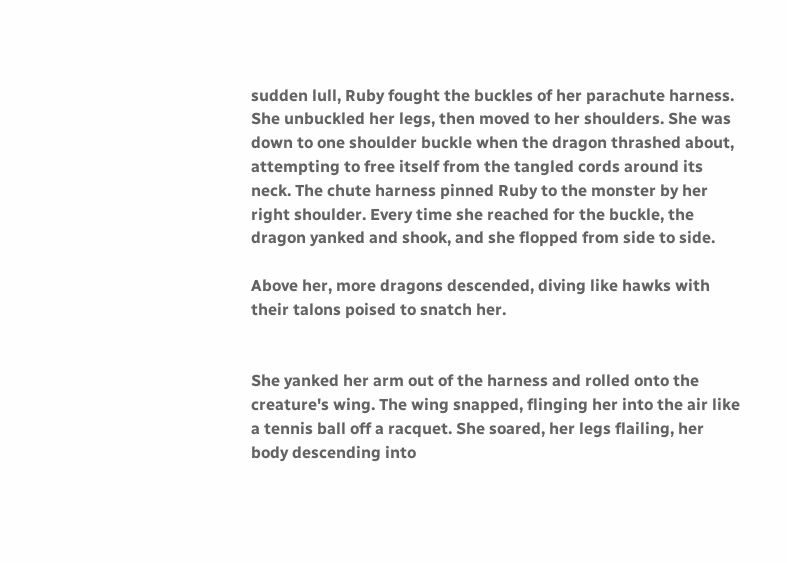sudden lull, Ruby fought the buckles of her parachute harness. She unbuckled her legs, then moved to her shoulders. She was down to one shoulder buckle when the dragon thrashed about, attempting to free itself from the tangled cords around its neck. The chute harness pinned Ruby to the monster by her right shoulder. Every time she reached for the buckle, the dragon yanked and shook, and she flopped from side to side.

Above her, more dragons descended, diving like hawks with their talons poised to snatch her.


She yanked her arm out of the harness and rolled onto the creature's wing. The wing snapped, flinging her into the air like a tennis ball off a racquet. She soared, her legs flailing, her body descending into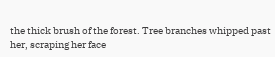the thick brush of the forest. Tree branches whipped past her, scraping her face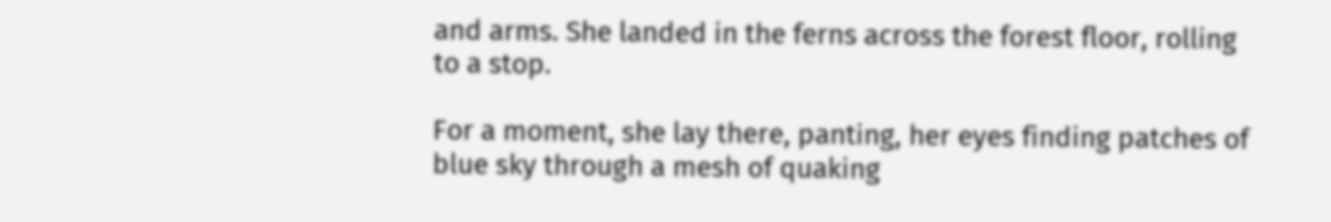and arms. She landed in the ferns across the forest floor, rolling to a stop.

For a moment, she lay there, panting, her eyes finding patches of blue sky through a mesh of quaking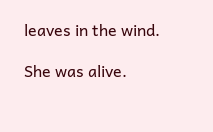leaves in the wind.

She was alive.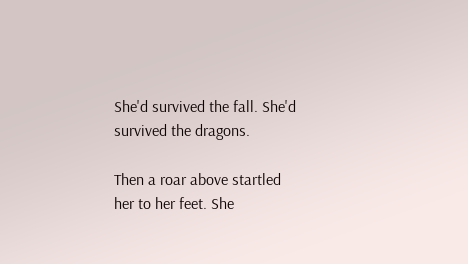She'd survived the fall. She'd survived the dragons.

Then a roar above startled her to her feet. She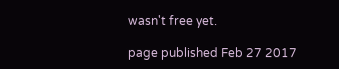wasn't free yet.

page published Feb 27 2017